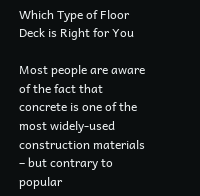Which Type of Floor Deck is Right for You

Most people are aware of the fact that concrete is one of the most widely-used construction materials – but contrary to popular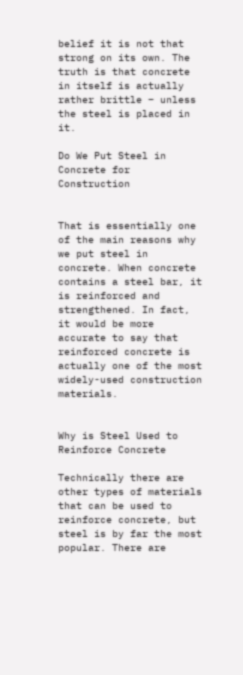belief it is not that strong on its own. The truth is that concrete in itself is actually rather brittle – unless the steel is placed in it.

Do We Put Steel in Concrete for Construction


That is essentially one of the main reasons why we put steel in concrete. When concrete contains a steel bar, it is reinforced and strengthened. In fact, it would be more accurate to say that reinforced concrete is actually one of the most widely-used construction materials.


Why is Steel Used to Reinforce Concrete

Technically there are other types of materials that can be used to reinforce concrete, but steel is by far the most popular. There are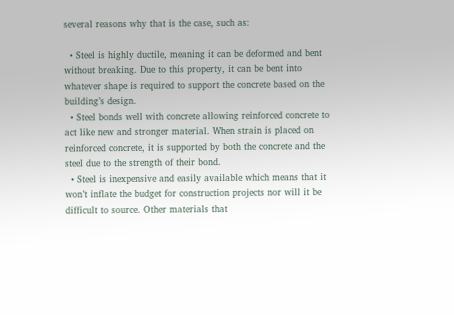several reasons why that is the case, such as:

  • Steel is highly ductile, meaning it can be deformed and bent without breaking. Due to this property, it can be bent into whatever shape is required to support the concrete based on the building’s design.
  • Steel bonds well with concrete allowing reinforced concrete to act like new and stronger material. When strain is placed on reinforced concrete, it is supported by both the concrete and the steel due to the strength of their bond.
  • Steel is inexpensive and easily available which means that it won’t inflate the budget for construction projects nor will it be difficult to source. Other materials that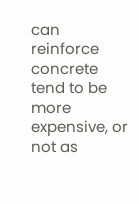can reinforce concrete tend to be more expensive, or not as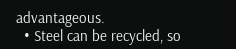advantageous.
  • Steel can be recycled, so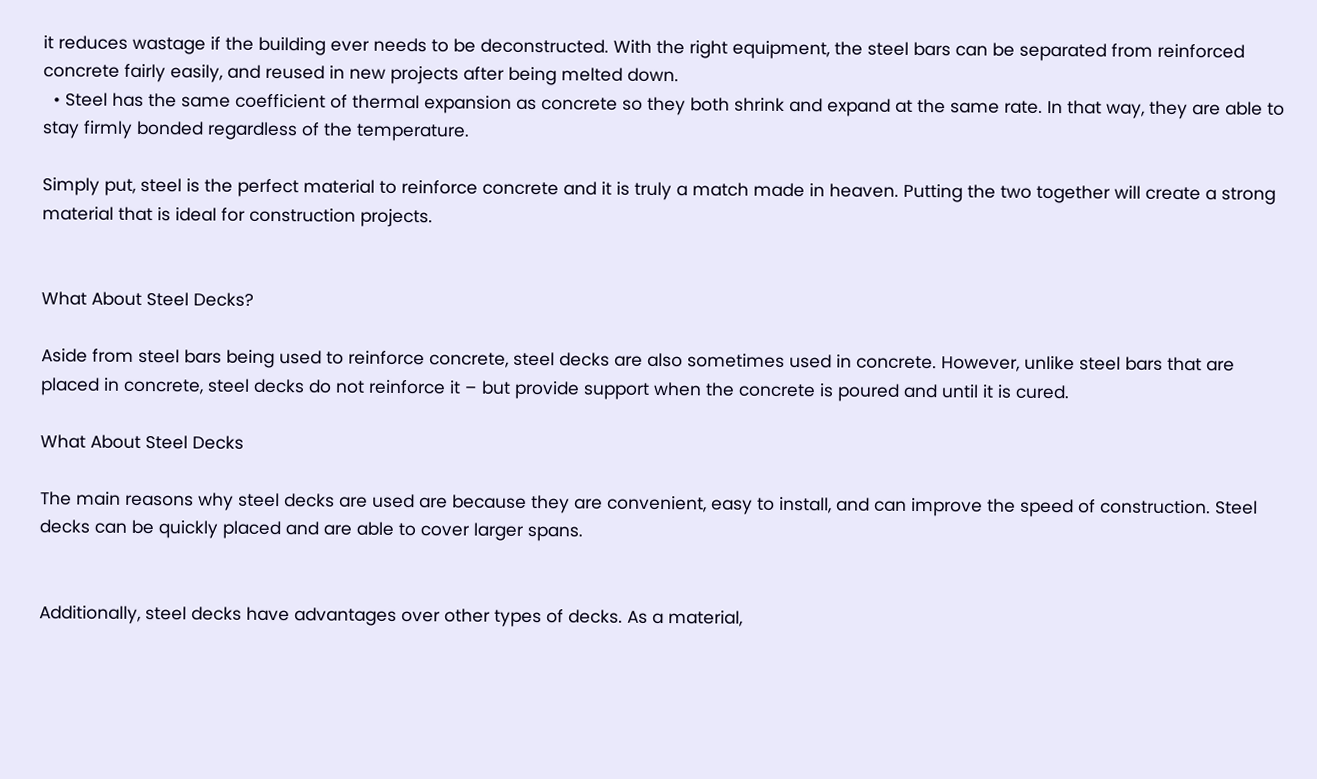it reduces wastage if the building ever needs to be deconstructed. With the right equipment, the steel bars can be separated from reinforced concrete fairly easily, and reused in new projects after being melted down.
  • Steel has the same coefficient of thermal expansion as concrete so they both shrink and expand at the same rate. In that way, they are able to stay firmly bonded regardless of the temperature.

Simply put, steel is the perfect material to reinforce concrete and it is truly a match made in heaven. Putting the two together will create a strong material that is ideal for construction projects.


What About Steel Decks?

Aside from steel bars being used to reinforce concrete, steel decks are also sometimes used in concrete. However, unlike steel bars that are placed in concrete, steel decks do not reinforce it – but provide support when the concrete is poured and until it is cured.

What About Steel Decks

The main reasons why steel decks are used are because they are convenient, easy to install, and can improve the speed of construction. Steel decks can be quickly placed and are able to cover larger spans.


Additionally, steel decks have advantages over other types of decks. As a material,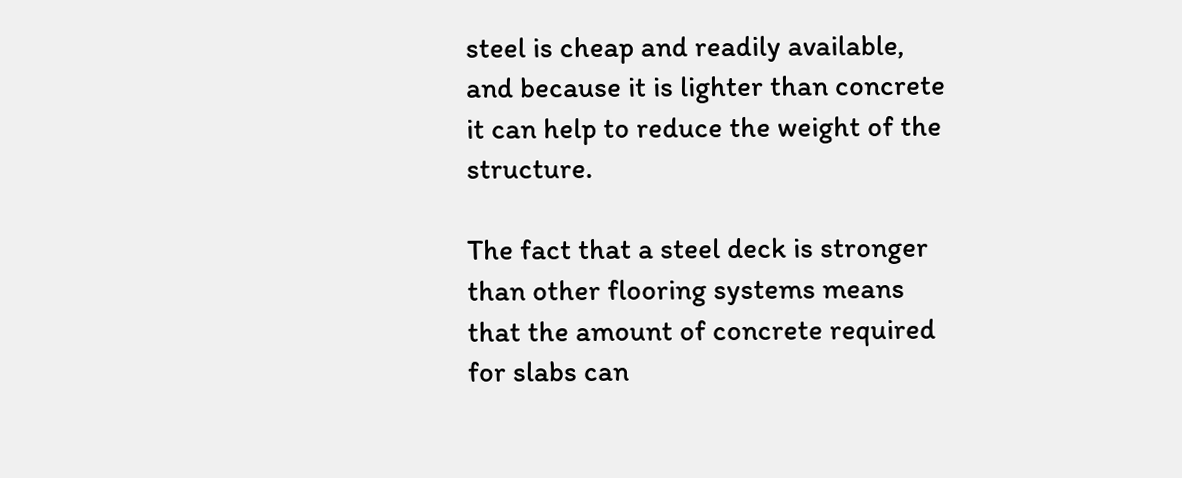steel is cheap and readily available, and because it is lighter than concrete it can help to reduce the weight of the structure.

The fact that a steel deck is stronger than other flooring systems means that the amount of concrete required for slabs can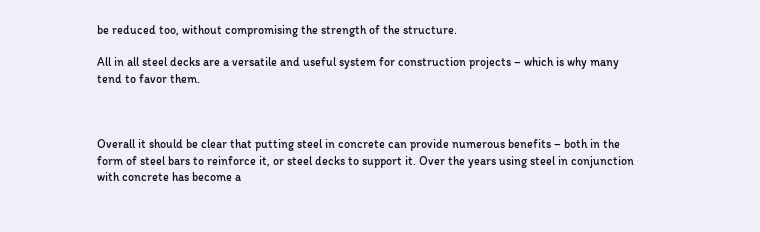be reduced too, without compromising the strength of the structure.

All in all steel decks are a versatile and useful system for construction projects – which is why many tend to favor them.



Overall it should be clear that putting steel in concrete can provide numerous benefits – both in the form of steel bars to reinforce it, or steel decks to support it. Over the years using steel in conjunction with concrete has become a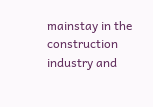mainstay in the construction industry and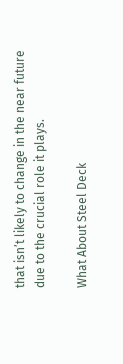that isn’t likely to change in the near future due to the crucial role it plays.

What About Steel Deck